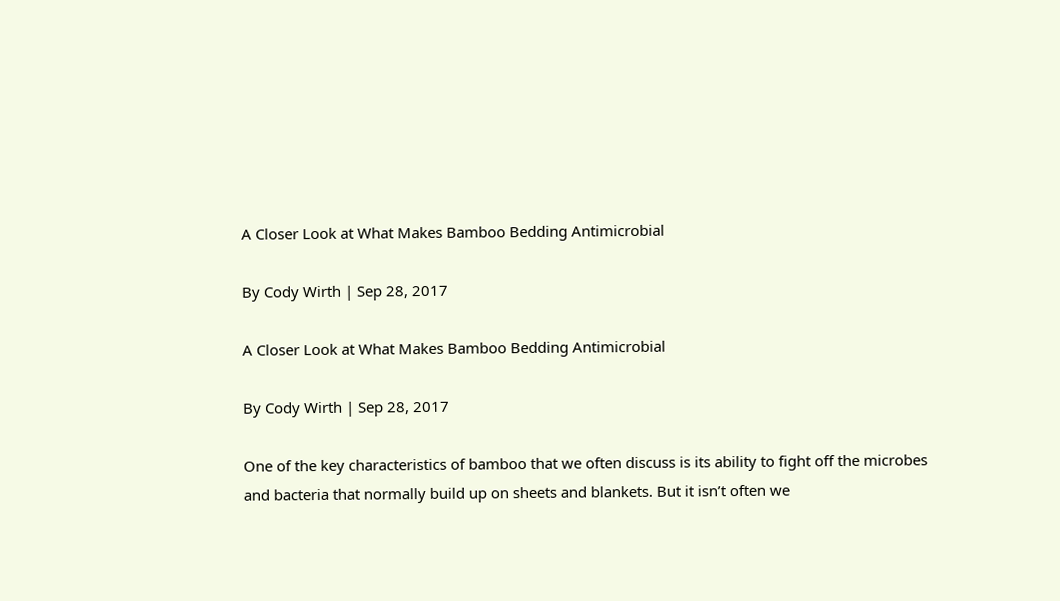A Closer Look at What Makes Bamboo Bedding Antimicrobial

By Cody Wirth | Sep 28, 2017

A Closer Look at What Makes Bamboo Bedding Antimicrobial

By Cody Wirth | Sep 28, 2017

One of the key characteristics of bamboo that we often discuss is its ability to fight off the microbes and bacteria that normally build up on sheets and blankets. But it isn’t often we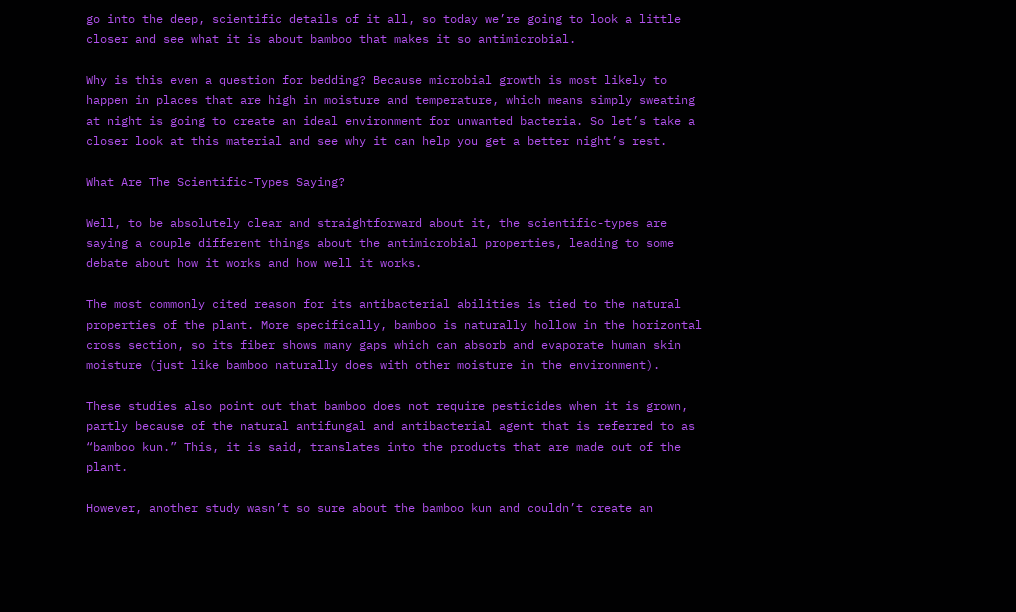go into the deep, scientific details of it all, so today we’re going to look a little closer and see what it is about bamboo that makes it so antimicrobial.

Why is this even a question for bedding? Because microbial growth is most likely to happen in places that are high in moisture and temperature, which means simply sweating at night is going to create an ideal environment for unwanted bacteria. So let’s take a closer look at this material and see why it can help you get a better night’s rest.

What Are The Scientific-Types Saying?

Well, to be absolutely clear and straightforward about it, the scientific-types are saying a couple different things about the antimicrobial properties, leading to some debate about how it works and how well it works.

The most commonly cited reason for its antibacterial abilities is tied to the natural properties of the plant. More specifically, bamboo is naturally hollow in the horizontal cross section, so its fiber shows many gaps which can absorb and evaporate human skin moisture (just like bamboo naturally does with other moisture in the environment).

These studies also point out that bamboo does not require pesticides when it is grown, partly because of the natural antifungal and antibacterial agent that is referred to as “bamboo kun.” This, it is said, translates into the products that are made out of the plant.

However, another study wasn’t so sure about the bamboo kun and couldn’t create an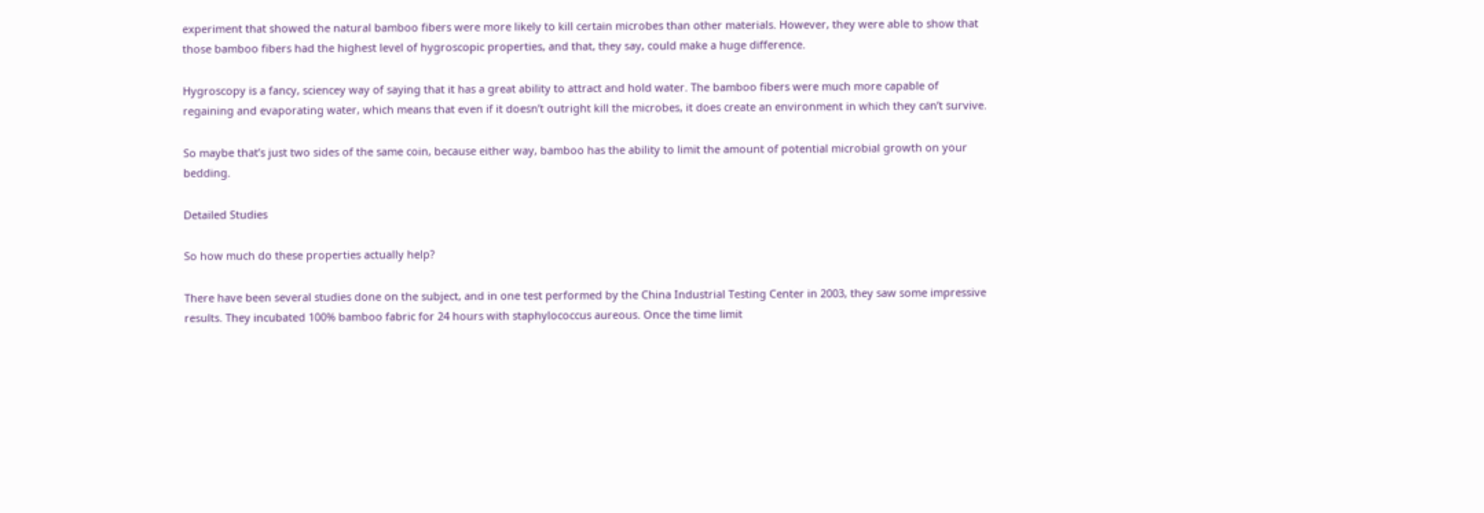experiment that showed the natural bamboo fibers were more likely to kill certain microbes than other materials. However, they were able to show that those bamboo fibers had the highest level of hygroscopic properties, and that, they say, could make a huge difference.

Hygroscopy is a fancy, sciencey way of saying that it has a great ability to attract and hold water. The bamboo fibers were much more capable of regaining and evaporating water, which means that even if it doesn’t outright kill the microbes, it does create an environment in which they can’t survive.

So maybe that’s just two sides of the same coin, because either way, bamboo has the ability to limit the amount of potential microbial growth on your bedding.

Detailed Studies

So how much do these properties actually help?

There have been several studies done on the subject, and in one test performed by the China Industrial Testing Center in 2003, they saw some impressive results. They incubated 100% bamboo fabric for 24 hours with staphylococcus aureous. Once the time limit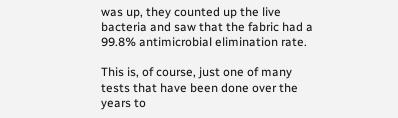was up, they counted up the live bacteria and saw that the fabric had a 99.8% antimicrobial elimination rate.

This is, of course, just one of many tests that have been done over the years to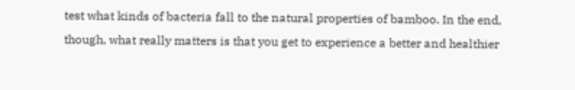test what kinds of bacteria fall to the natural properties of bamboo. In the end, though, what really matters is that you get to experience a better and healthier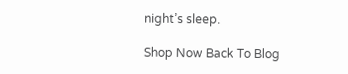night’s sleep.

Shop Now Back To Blog